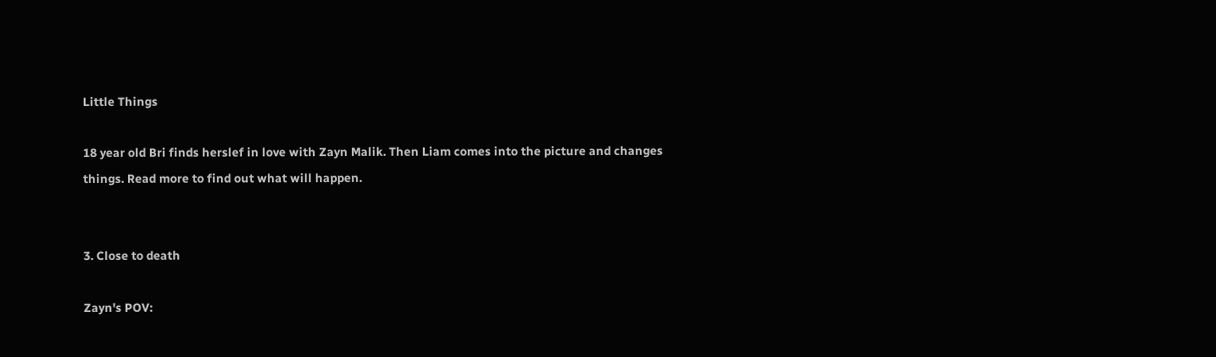Little Things

18 year old Bri finds herslef in love with Zayn Malik. Then Liam comes into the picture and changes things. Read more to find out what will happen.


3. Close to death

Zayn's POV: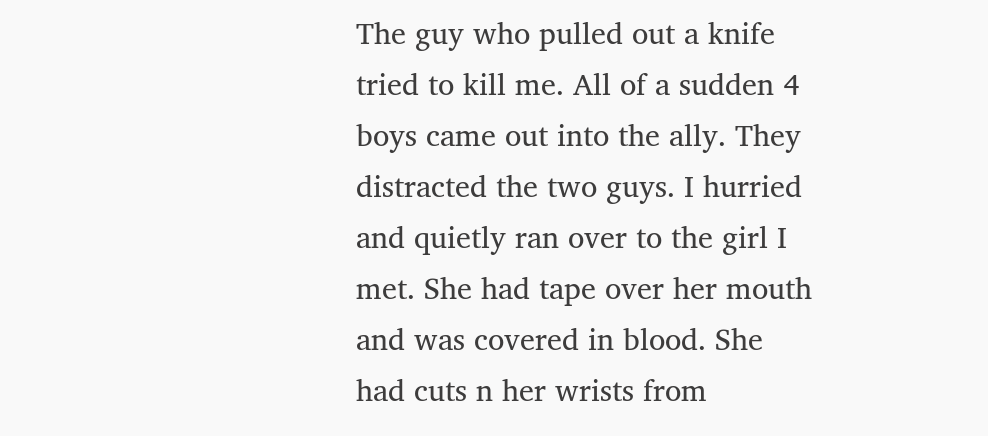The guy who pulled out a knife tried to kill me. All of a sudden 4 boys came out into the ally. They distracted the two guys. I hurried and quietly ran over to the girl I met. She had tape over her mouth and was covered in blood. She had cuts n her wrists from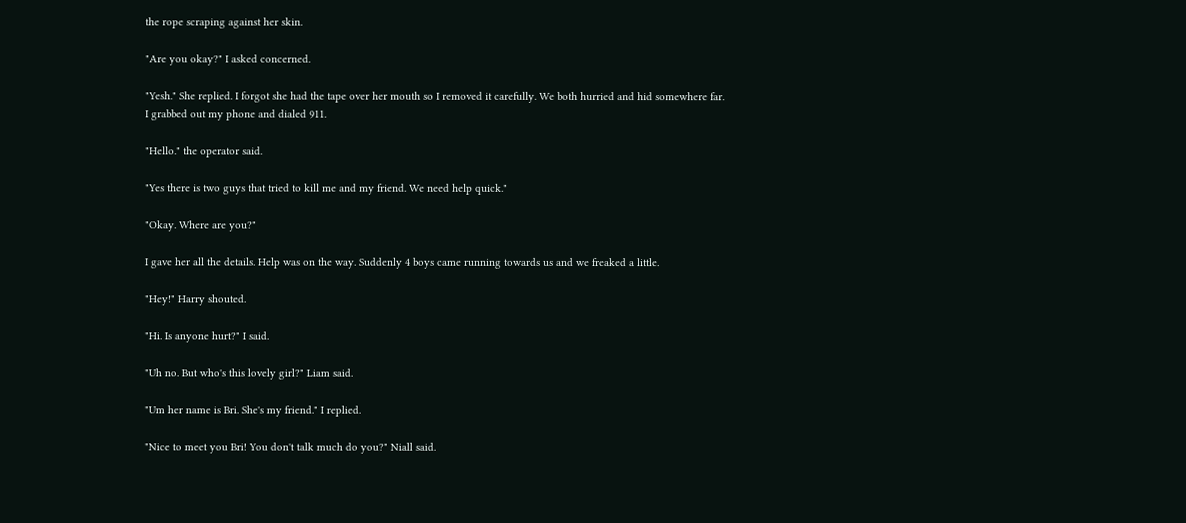the rope scraping against her skin.

"Are you okay?" I asked concerned.

"Yesh." She replied. I forgot she had the tape over her mouth so I removed it carefully. We both hurried and hid somewhere far. I grabbed out my phone and dialed 911.

"Hello." the operator said.

"Yes there is two guys that tried to kill me and my friend. We need help quick."

"Okay. Where are you?"

I gave her all the details. Help was on the way. Suddenly 4 boys came running towards us and we freaked a little.

"Hey!" Harry shouted.

"Hi. Is anyone hurt?" I said.

"Uh no. But who's this lovely girl?" Liam said.

"Um her name is Bri. She's my friend." I replied.

"Nice to meet you Bri! You don't talk much do you?" Niall said.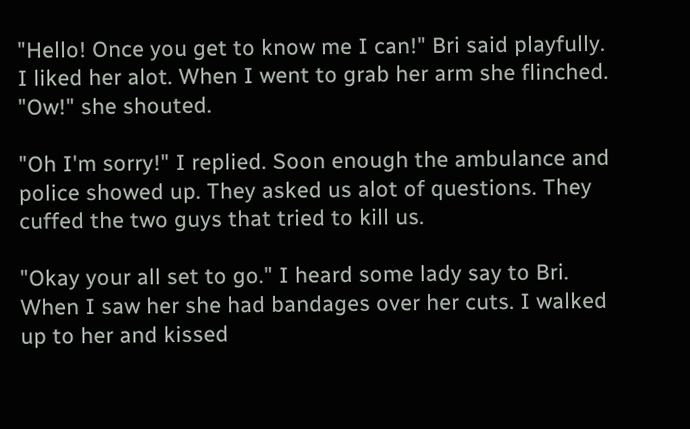"Hello! Once you get to know me I can!" Bri said playfully. I liked her alot. When I went to grab her arm she flinched. "Ow!" she shouted.

"Oh I'm sorry!" I replied. Soon enough the ambulance and police showed up. They asked us alot of questions. They cuffed the two guys that tried to kill us.

"Okay your all set to go." I heard some lady say to Bri. When I saw her she had bandages over her cuts. I walked up to her and kissed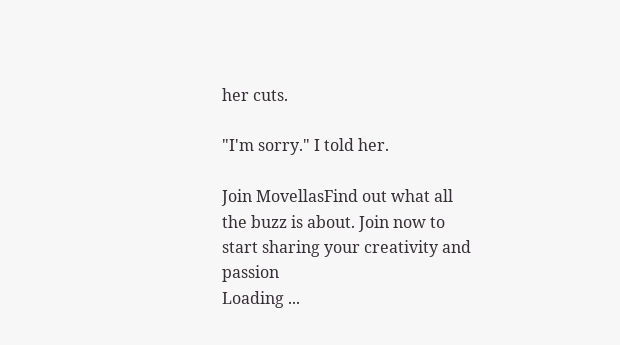her cuts.

"I'm sorry." I told her.

Join MovellasFind out what all the buzz is about. Join now to start sharing your creativity and passion
Loading ...